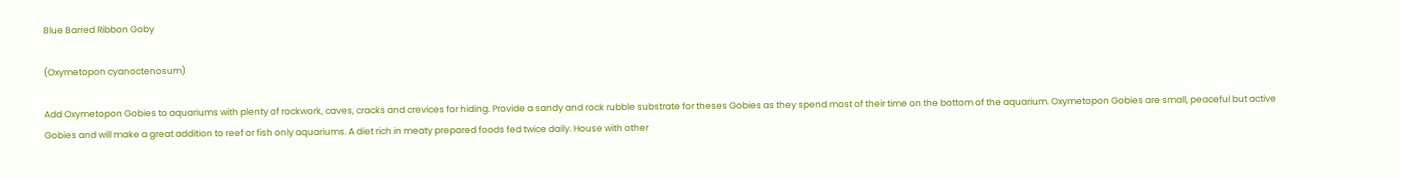Blue Barred Ribbon Goby

(Oxymetopon cyanoctenosum)

Add Oxymetopon Gobies to aquariums with plenty of rockwork, caves, cracks and crevices for hiding. Provide a sandy and rock rubble substrate for theses Gobies as they spend most of their time on the bottom of the aquarium. Oxymetopon Gobies are small, peaceful but active Gobies and will make a great addition to reef or fish only aquariums. A diet rich in meaty prepared foods fed twice daily. House with other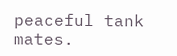peaceful tank mates.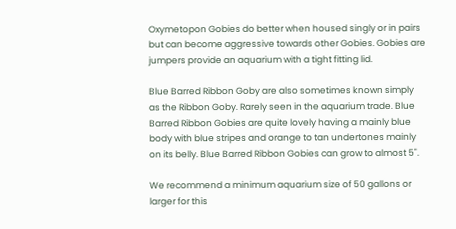Oxymetopon Gobies do better when housed singly or in pairs but can become aggressive towards other Gobies. Gobies are jumpers provide an aquarium with a tight fitting lid.

Blue Barred Ribbon Goby are also sometimes known simply as the Ribbon Goby. Rarely seen in the aquarium trade. Blue Barred Ribbon Gobies are quite lovely having a mainly blue body with blue stripes and orange to tan undertones mainly on its belly. Blue Barred Ribbon Gobies can grow to almost 5".

We recommend a minimum aquarium size of 50 gallons or larger for this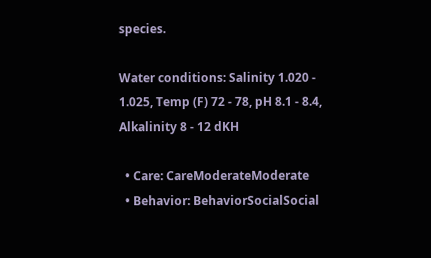species.

Water conditions: Salinity 1.020 - 1.025, Temp (F) 72 - 78, pH 8.1 - 8.4, Alkalinity 8 - 12 dKH

  • Care: CareModerateModerate
  • Behavior: BehaviorSocialSocial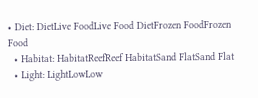• Diet: DietLive FoodLive Food DietFrozen FoodFrozen Food
  • Habitat: HabitatReefReef HabitatSand FlatSand Flat
  • Light: LightLowLow